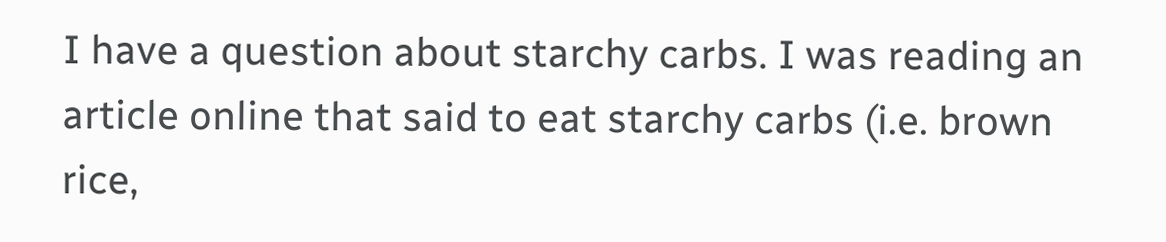I have a question about starchy carbs. I was reading an article online that said to eat starchy carbs (i.e. brown rice,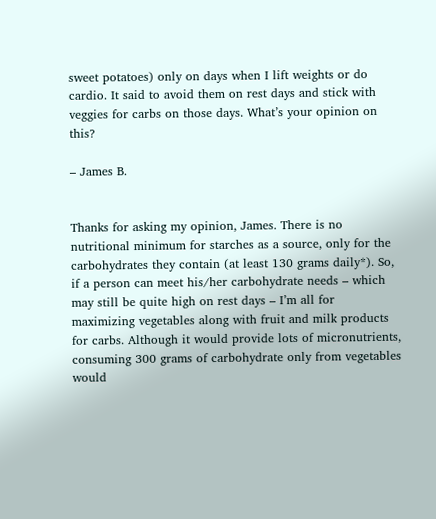sweet potatoes) only on days when I lift weights or do cardio. It said to avoid them on rest days and stick with veggies for carbs on those days. What’s your opinion on this?

– James B.


Thanks for asking my opinion, James. There is no nutritional minimum for starches as a source, only for the carbohydrates they contain (at least 130 grams daily*). So, if a person can meet his/her carbohydrate needs – which may still be quite high on rest days – I’m all for maximizing vegetables along with fruit and milk products for carbs. Although it would provide lots of micronutrients, consuming 300 grams of carbohydrate only from vegetables would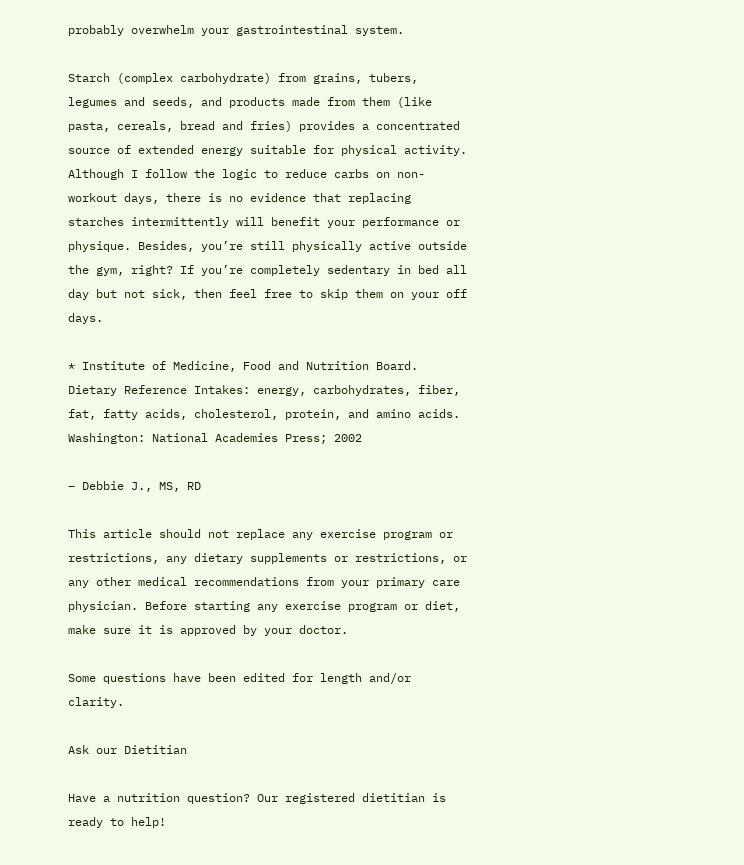probably overwhelm your gastrointestinal system.

Starch (complex carbohydrate) from grains, tubers, legumes and seeds, and products made from them (like pasta, cereals, bread and fries) provides a concentrated source of extended energy suitable for physical activity. Although I follow the logic to reduce carbs on non-workout days, there is no evidence that replacing starches intermittently will benefit your performance or physique. Besides, you’re still physically active outside the gym, right? If you’re completely sedentary in bed all day but not sick, then feel free to skip them on your off days.

* Institute of Medicine, Food and Nutrition Board. Dietary Reference Intakes: energy, carbohydrates, fiber, fat, fatty acids, cholesterol, protein, and amino acids. Washington: National Academies Press; 2002

– Debbie J., MS, RD

This article should not replace any exercise program or restrictions, any dietary supplements or restrictions, or any other medical recommendations from your primary care physician. Before starting any exercise program or diet, make sure it is approved by your doctor.

Some questions have been edited for length and/or clarity.

Ask our Dietitian

Have a nutrition question? Our registered dietitian is ready to help!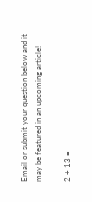Email or submit your question below and it may be featured in an upcoming article!

2 + 13 =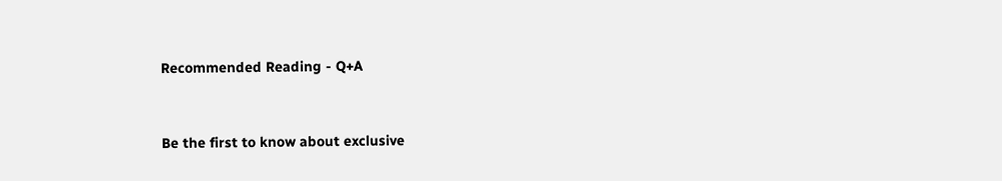Recommended Reading - Q+A



Be the first to know about exclusive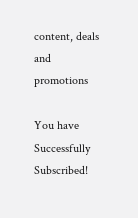content, deals and promotions

You have Successfully Subscribed!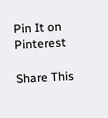Pin It on Pinterest

Share This